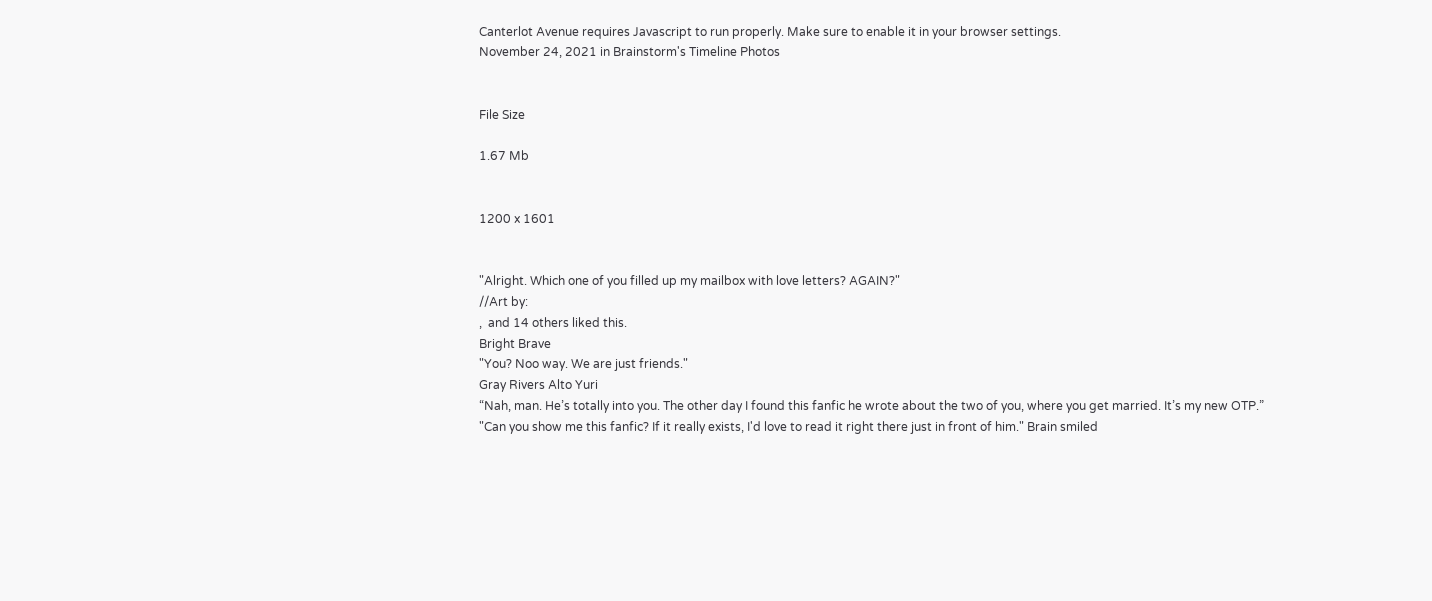Canterlot Avenue requires Javascript to run properly. Make sure to enable it in your browser settings.
November 24, 2021 in Brainstorm's Timeline Photos


File Size

1.67 Mb


1200 x 1601


"Alright. Which one of you filled up my mailbox with love letters? AGAIN?"
//Art by:
,  and 14 others liked this.
Bright Brave
"You? Noo way. We are just friends."
Gray Rivers Alto Yuri
“Nah, man. He’s totally into you. The other day I found this fanfic he wrote about the two of you, where you get married. It’s my new OTP.”
"Can you show me this fanfic? If it really exists, I'd love to read it right there just in front of him." Brain smiled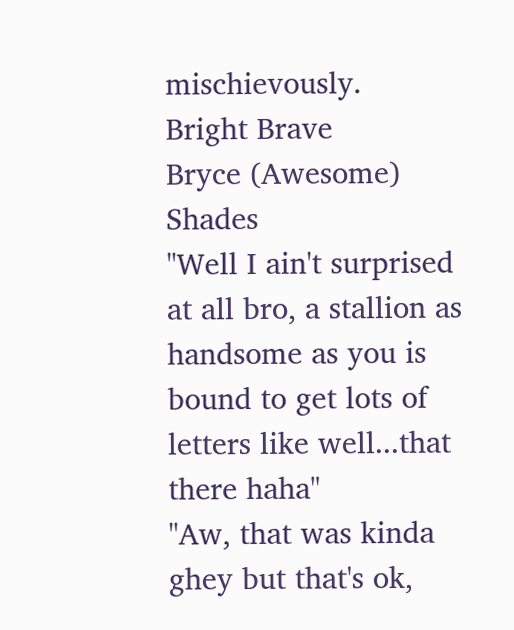mischievously.
Bright Brave
Bryce (Awesome) Shades
"Well I ain't surprised at all bro, a stallion as handsome as you is bound to get lots of letters like well...that there haha"
"Aw, that was kinda ghey but that's ok,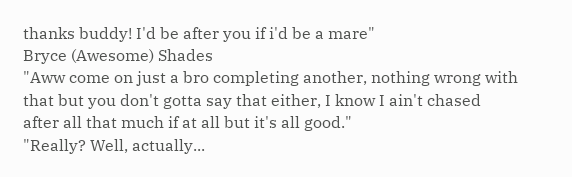thanks buddy! I'd be after you if i'd be a mare"
Bryce (Awesome) Shades
"Aww come on just a bro completing another, nothing wrong with that but you don't gotta say that either, I know I ain't chased after all that much if at all but it's all good."
"Really? Well, actually...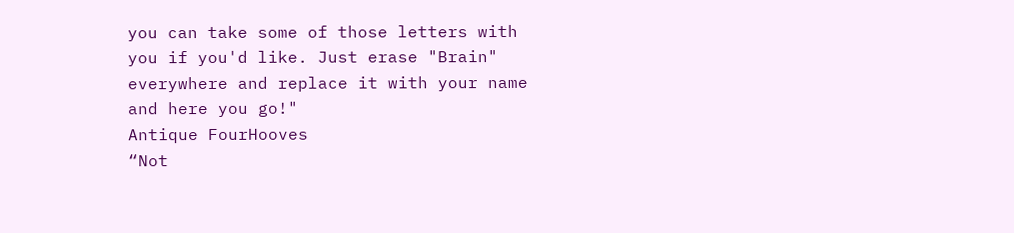you can take some of those letters with you if you'd like. Just erase "Brain" everywhere and replace it with your name and here you go!"
Antique FourHooves
“Not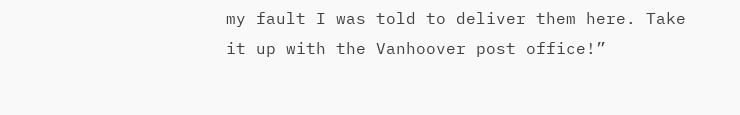my fault I was told to deliver them here. Take it up with the Vanhoover post office!”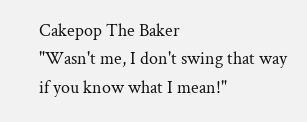Cakepop The Baker
"Wasn't me, I don't swing that way if you know what I mean!"